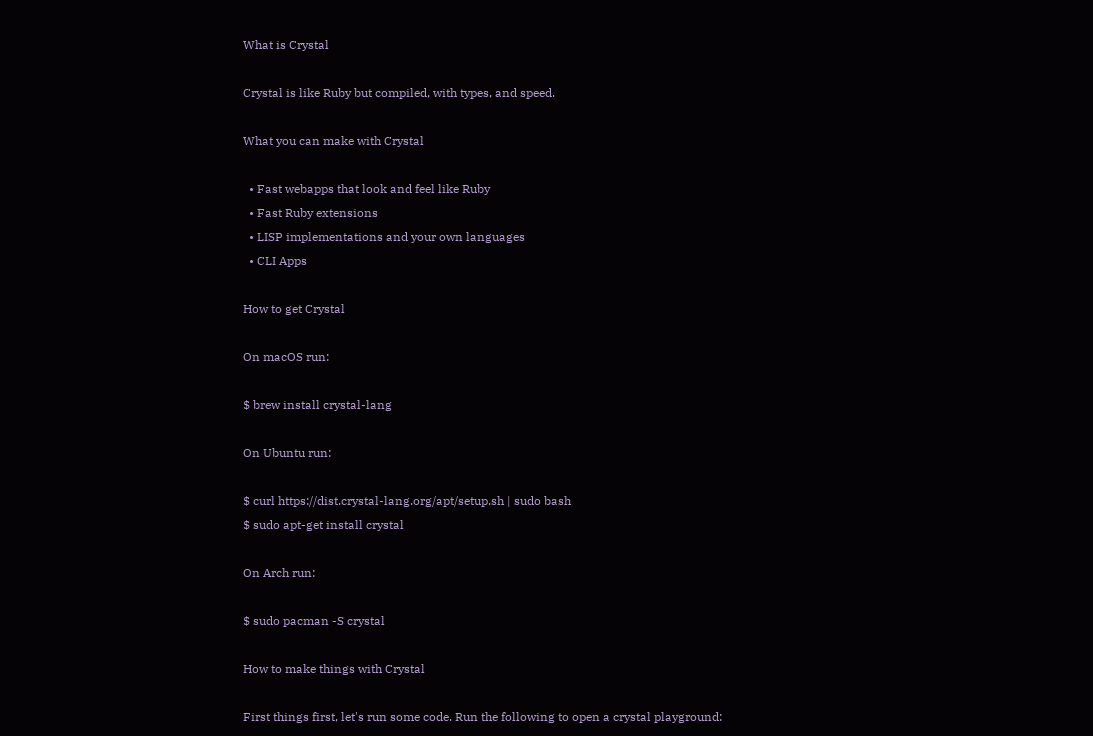What is Crystal

Crystal is like Ruby but compiled, with types, and speed.

What you can make with Crystal

  • Fast webapps that look and feel like Ruby
  • Fast Ruby extensions
  • LISP implementations and your own languages
  • CLI Apps

How to get Crystal

On macOS run:

$ brew install crystal-lang

On Ubuntu run:

$ curl https://dist.crystal-lang.org/apt/setup.sh | sudo bash
$ sudo apt-get install crystal

On Arch run:

$ sudo pacman -S crystal

How to make things with Crystal

First things first, let's run some code. Run the following to open a crystal playground: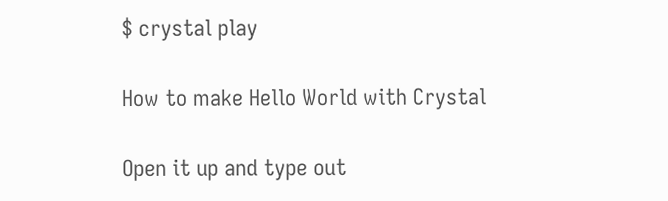$ crystal play

How to make Hello World with Crystal

Open it up and type out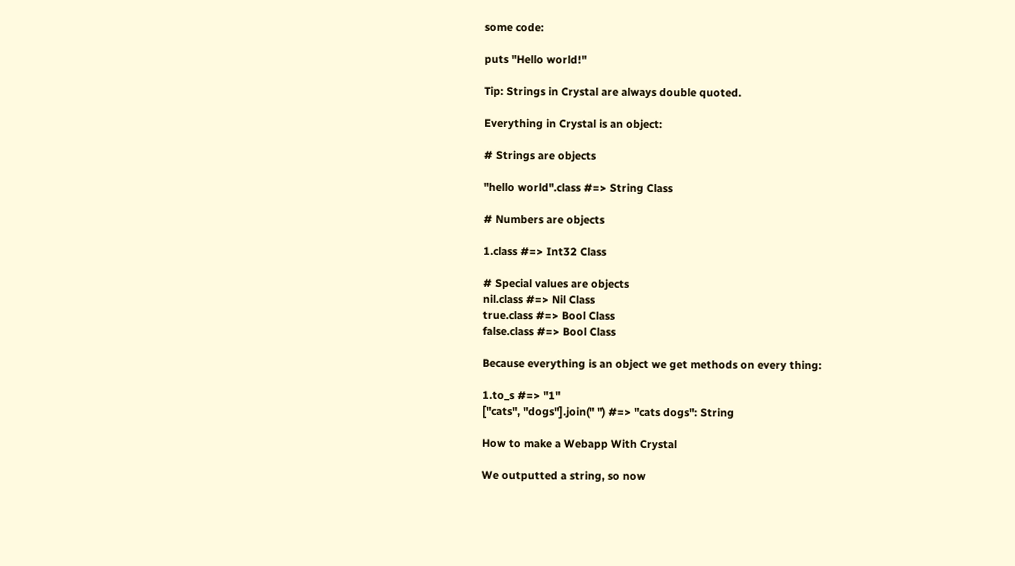some code:

puts "Hello world!"

Tip: Strings in Crystal are always double quoted.

Everything in Crystal is an object:

# Strings are objects

"hello world".class #=> String Class

# Numbers are objects

1.class #=> Int32 Class

# Special values are objects
nil.class #=> Nil Class
true.class #=> Bool Class
false.class #=> Bool Class

Because everything is an object we get methods on every thing:

1.to_s #=> "1"
["cats", "dogs"].join(" ") #=> "cats dogs": String

How to make a Webapp With Crystal

We outputted a string, so now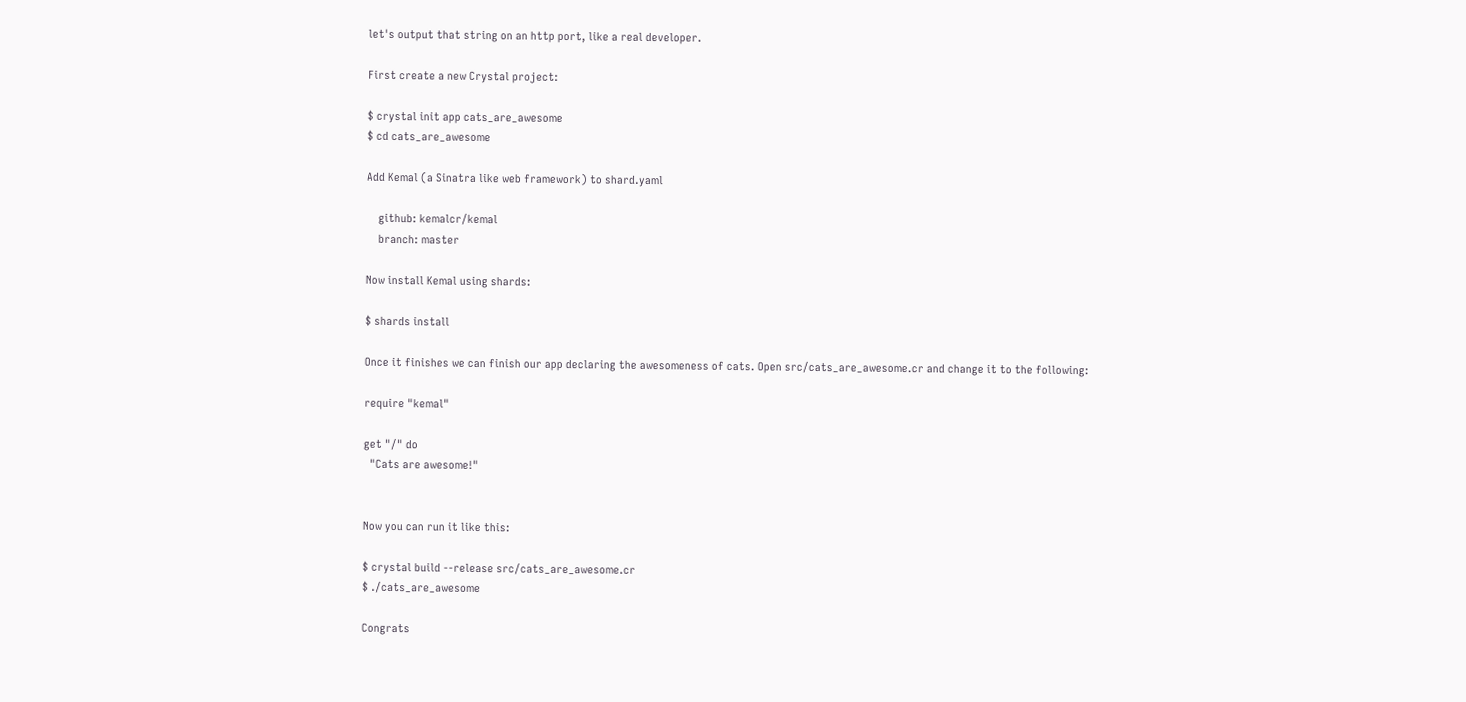let's output that string on an http port, like a real developer.

First create a new Crystal project:

$ crystal init app cats_are_awesome
$ cd cats_are_awesome

Add Kemal (a Sinatra like web framework) to shard.yaml

    github: kemalcr/kemal
    branch: master

Now install Kemal using shards:

$ shards install

Once it finishes we can finish our app declaring the awesomeness of cats. Open src/cats_are_awesome.cr and change it to the following:

require "kemal"

get "/" do
  "Cats are awesome!"


Now you can run it like this:

$ crystal build --release src/cats_are_awesome.cr
$ ./cats_are_awesome

Congrats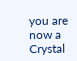you are now a Crystal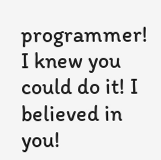programmer! I knew you could do it! I believed in you!